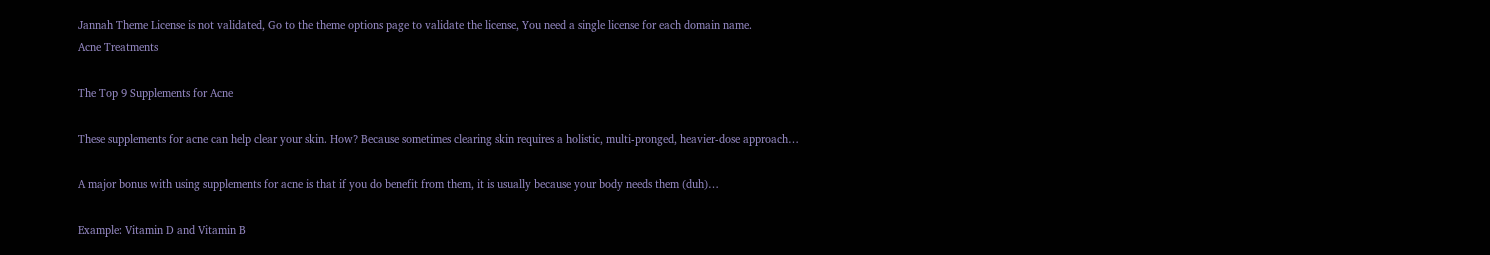Jannah Theme License is not validated, Go to the theme options page to validate the license, You need a single license for each domain name.
Acne Treatments

The Top 9 Supplements for Acne

These supplements for acne can help clear your skin. How? Because sometimes clearing skin requires a holistic, multi-pronged, heavier-dose approach…

A major bonus with using supplements for acne is that if you do benefit from them, it is usually because your body needs them (duh)…

Example: Vitamin D and Vitamin B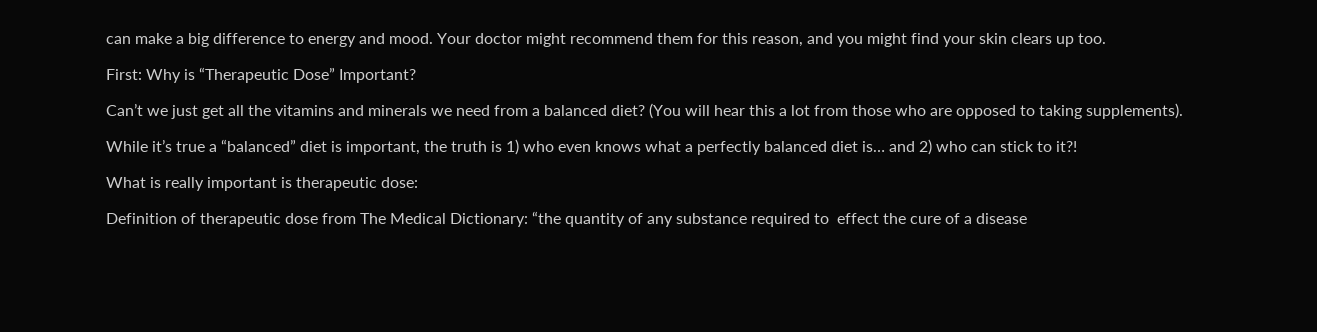can make a big difference to energy and mood. Your doctor might recommend them for this reason, and you might find your skin clears up too.

First: Why is “Therapeutic Dose” Important?

Can’t we just get all the vitamins and minerals we need from a balanced diet? (You will hear this a lot from those who are opposed to taking supplements).

While it’s true a “balanced” diet is important, the truth is 1) who even knows what a perfectly balanced diet is… and 2) who can stick to it?!

What is really important is therapeutic dose:

Definition of therapeutic dose from The Medical Dictionary: “the quantity of any substance required to  effect the cure of a disease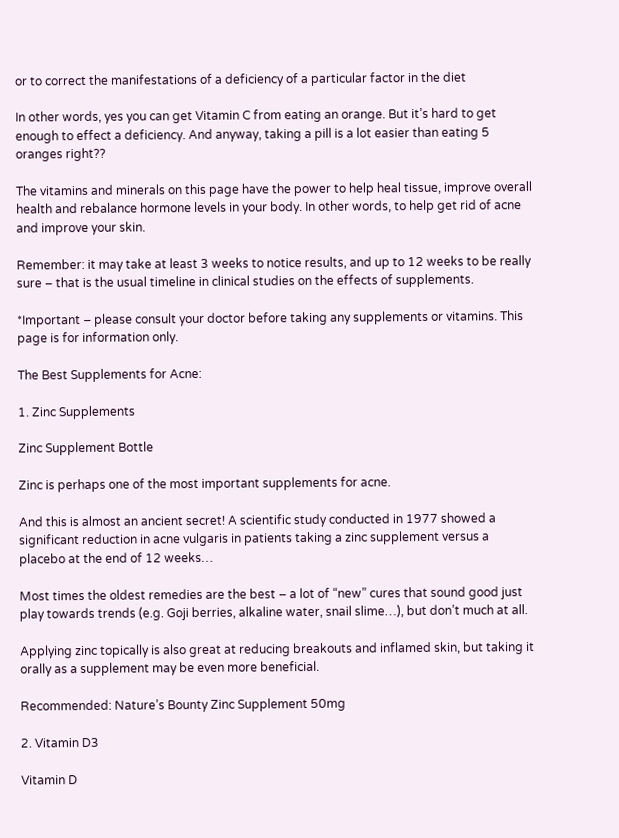or to correct the manifestations of a deficiency of a particular factor in the diet

In other words, yes you can get Vitamin C from eating an orange. But it’s hard to get enough to effect a deficiency. And anyway, taking a pill is a lot easier than eating 5 oranges right??

The vitamins and minerals on this page have the power to help heal tissue, improve overall health and rebalance hormone levels in your body. In other words, to help get rid of acne and improve your skin.

Remember: it may take at least 3 weeks to notice results, and up to 12 weeks to be really sure – that is the usual timeline in clinical studies on the effects of supplements.

*Important – please consult your doctor before taking any supplements or vitamins. This page is for information only.

The Best Supplements for Acne:

1. Zinc Supplements

Zinc Supplement Bottle

Zinc is perhaps one of the most important supplements for acne.

And this is almost an ancient secret! A scientific study conducted in 1977 showed a significant reduction in acne vulgaris in patients taking a zinc supplement versus a placebo at the end of 12 weeks…

Most times the oldest remedies are the best – a lot of “new” cures that sound good just play towards trends (e.g. Goji berries, alkaline water, snail slime…), but don’t much at all.

Applying zinc topically is also great at reducing breakouts and inflamed skin, but taking it orally as a supplement may be even more beneficial.

Recommended: Nature’s Bounty Zinc Supplement 50mg

2. Vitamin D3

Vitamin D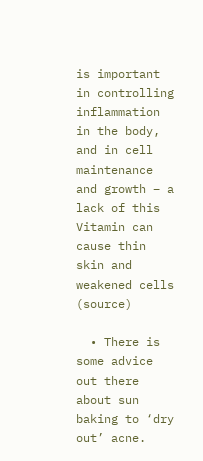is important in controlling inflammation in the body, and in cell maintenance and growth – a lack of this Vitamin can cause thin skin and weakened cells (source)

  • There is some advice out there about sun baking to ‘dry out’ acne.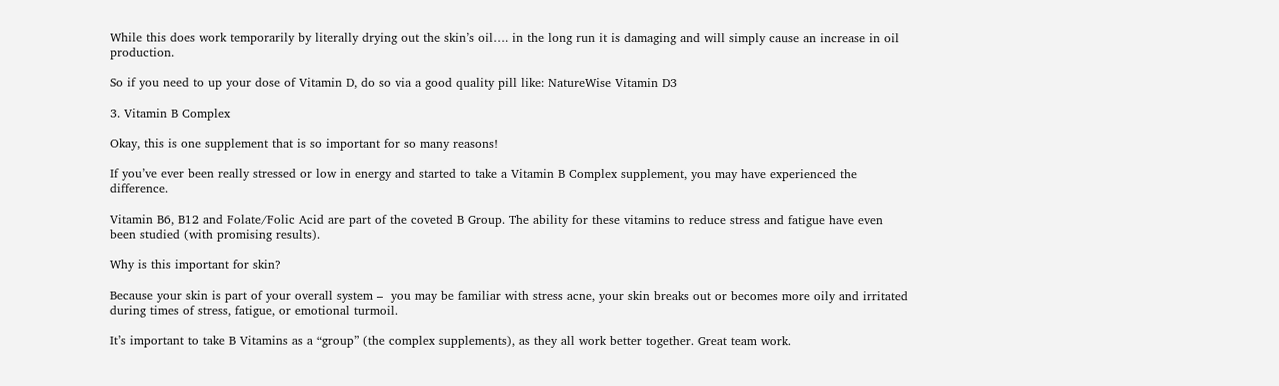While this does work temporarily by literally drying out the skin’s oil…. in the long run it is damaging and will simply cause an increase in oil production.

So if you need to up your dose of Vitamin D, do so via a good quality pill like: NatureWise Vitamin D3

3. Vitamin B Complex

Okay, this is one supplement that is so important for so many reasons!

If you’ve ever been really stressed or low in energy and started to take a Vitamin B Complex supplement, you may have experienced the difference.

Vitamin B6, B12 and Folate/Folic Acid are part of the coveted B Group. The ability for these vitamins to reduce stress and fatigue have even been studied (with promising results).

Why is this important for skin?

Because your skin is part of your overall system –  you may be familiar with stress acne, your skin breaks out or becomes more oily and irritated during times of stress, fatigue, or emotional turmoil.

It’s important to take B Vitamins as a “group” (the complex supplements), as they all work better together. Great team work.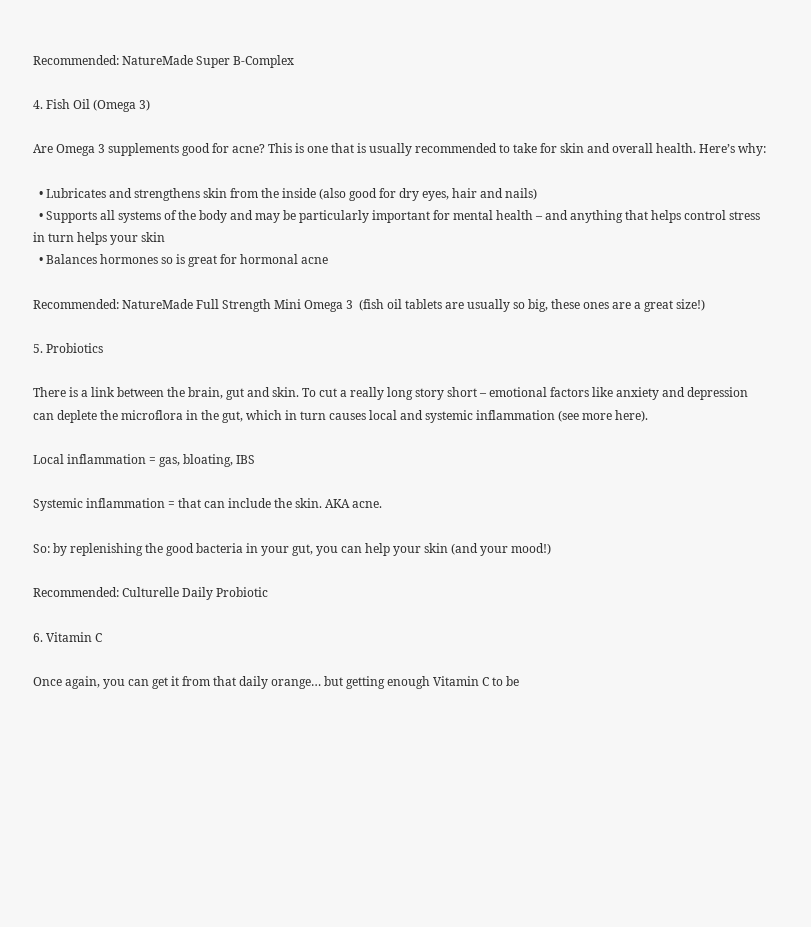Recommended: NatureMade Super B-Complex

4. Fish Oil (Omega 3)

Are Omega 3 supplements good for acne? This is one that is usually recommended to take for skin and overall health. Here’s why:

  • Lubricates and strengthens skin from the inside (also good for dry eyes, hair and nails)
  • Supports all systems of the body and may be particularly important for mental health – and anything that helps control stress in turn helps your skin
  • Balances hormones so is great for hormonal acne

Recommended: NatureMade Full Strength Mini Omega 3  (fish oil tablets are usually so big, these ones are a great size!)

5. Probiotics

There is a link between the brain, gut and skin. To cut a really long story short – emotional factors like anxiety and depression can deplete the microflora in the gut, which in turn causes local and systemic inflammation (see more here).

Local inflammation = gas, bloating, IBS

Systemic inflammation = that can include the skin. AKA acne.

So: by replenishing the good bacteria in your gut, you can help your skin (and your mood!)

Recommended: Culturelle Daily Probiotic

6. Vitamin C

Once again, you can get it from that daily orange… but getting enough Vitamin C to be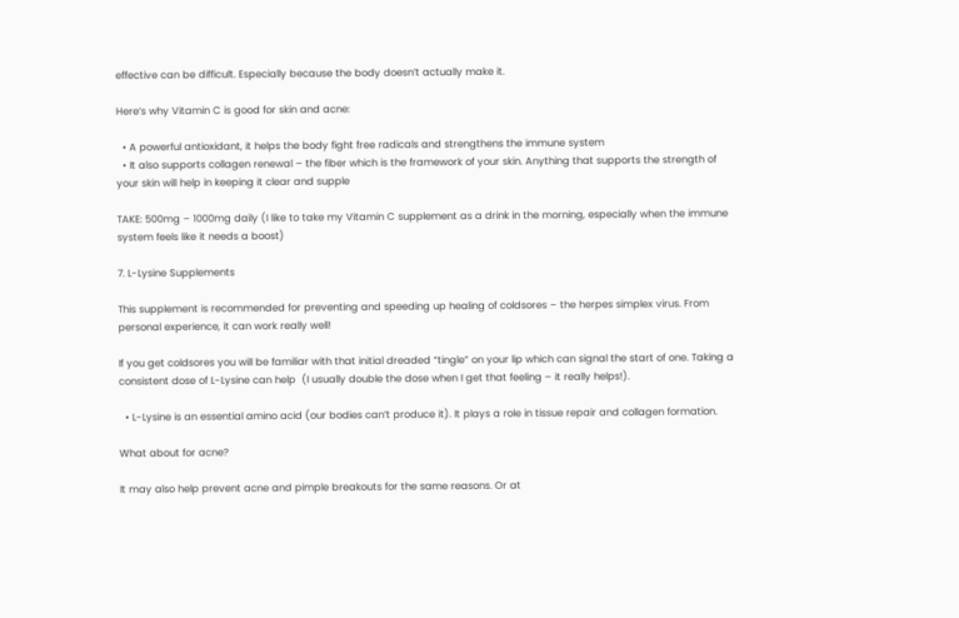effective can be difficult. Especially because the body doesn’t actually make it.

Here’s why Vitamin C is good for skin and acne:

  • A powerful antioxidant, it helps the body fight free radicals and strengthens the immune system
  • It also supports collagen renewal – the fiber which is the framework of your skin. Anything that supports the strength of your skin will help in keeping it clear and supple

TAKE: 500mg – 1000mg daily (I like to take my Vitamin C supplement as a drink in the morning, especially when the immune system feels like it needs a boost)

7. L-Lysine Supplements

This supplement is recommended for preventing and speeding up healing of coldsores – the herpes simplex virus. From personal experience, it can work really well!

If you get coldsores you will be familiar with that initial dreaded “tingle” on your lip which can signal the start of one. Taking a consistent dose of L-Lysine can help  (I usually double the dose when I get that feeling – it really helps!).

  • L-Lysine is an essential amino acid (our bodies can’t produce it). It plays a role in tissue repair and collagen formation.

What about for acne?

It may also help prevent acne and pimple breakouts for the same reasons. Or at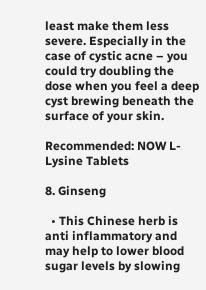least make them less severe. Especially in the case of cystic acne – you could try doubling the dose when you feel a deep cyst brewing beneath the surface of your skin.

Recommended: NOW L-Lysine Tablets

8. Ginseng

  • This Chinese herb is anti inflammatory and may help to lower blood sugar levels by slowing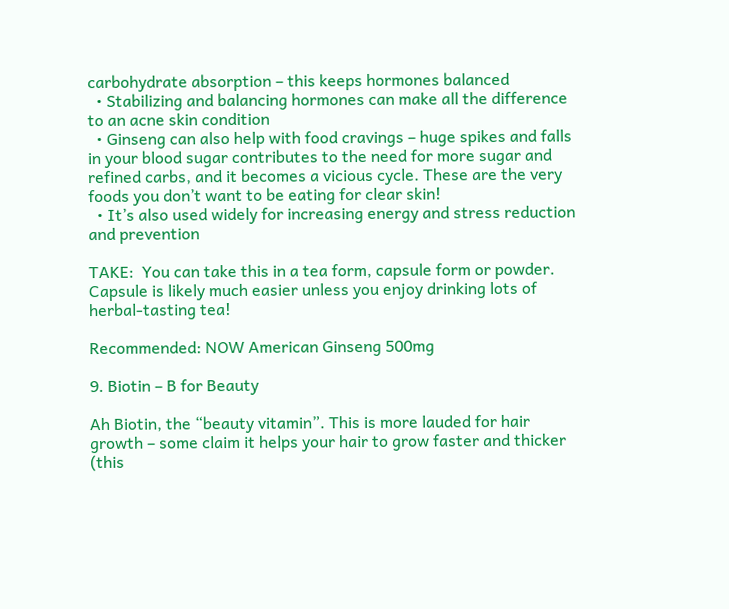carbohydrate absorption – this keeps hormones balanced
  • Stabilizing and balancing hormones can make all the difference to an acne skin condition
  • Ginseng can also help with food cravings – huge spikes and falls in your blood sugar contributes to the need for more sugar and refined carbs, and it becomes a vicious cycle. These are the very foods you don’t want to be eating for clear skin!
  • It’s also used widely for increasing energy and stress reduction and prevention

TAKE:  You can take this in a tea form, capsule form or powder. Capsule is likely much easier unless you enjoy drinking lots of herbal-tasting tea!

Recommended: NOW American Ginseng 500mg

9. Biotin – B for Beauty

Ah Biotin, the “beauty vitamin”. This is more lauded for hair growth – some claim it helps your hair to grow faster and thicker (this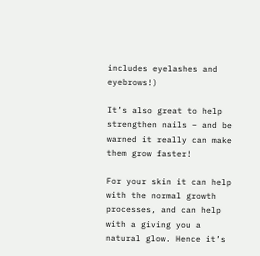includes eyelashes and eyebrows!)

It’s also great to help strengthen nails – and be warned it really can make them grow faster!

For your skin it can help with the normal growth processes, and can help with a giving you a natural glow. Hence it’s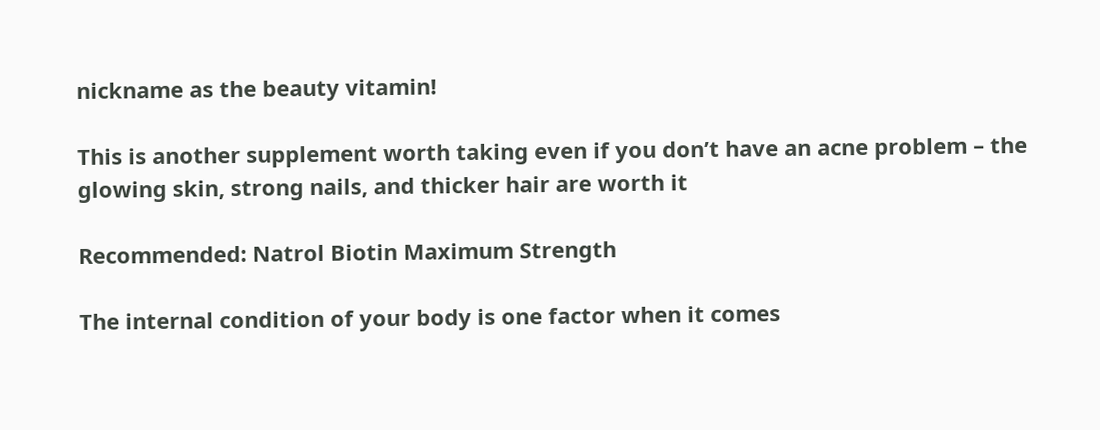nickname as the beauty vitamin!

This is another supplement worth taking even if you don’t have an acne problem – the glowing skin, strong nails, and thicker hair are worth it

Recommended: Natrol Biotin Maximum Strength

The internal condition of your body is one factor when it comes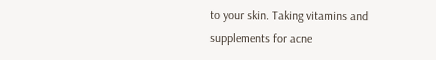to your skin. Taking vitamins and supplements for acne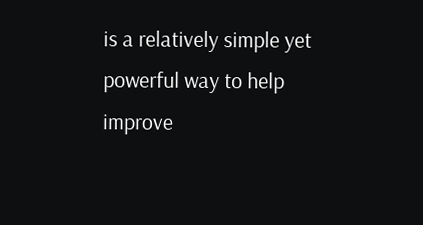is a relatively simple yet powerful way to help improve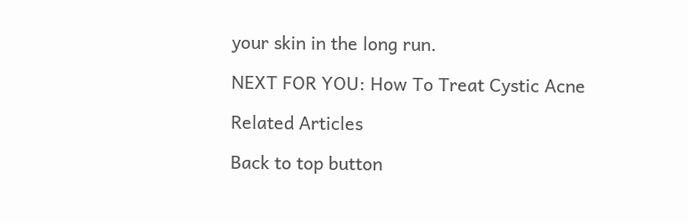your skin in the long run.

NEXT FOR YOU: How To Treat Cystic Acne

Related Articles

Back to top button